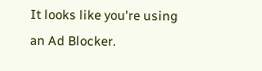It looks like you're using an Ad Blocker.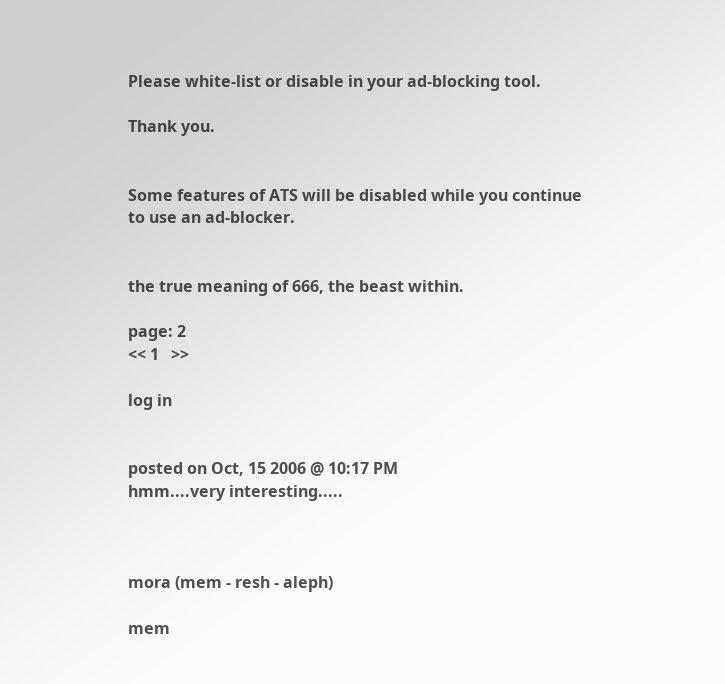Please white-list or disable in your ad-blocking tool.

Thank you.


Some features of ATS will be disabled while you continue to use an ad-blocker.


the true meaning of 666, the beast within.

page: 2
<< 1   >>

log in


posted on Oct, 15 2006 @ 10:17 PM
hmm....very interesting.....



mora (mem - resh - aleph)

mem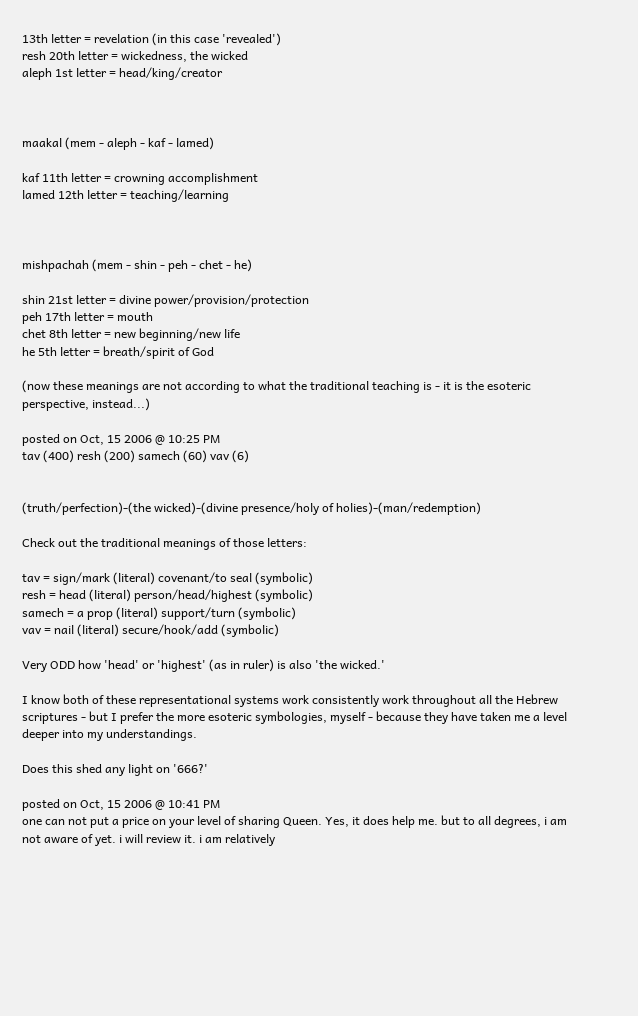13th letter = revelation (in this case 'revealed')
resh 20th letter = wickedness, the wicked
aleph 1st letter = head/king/creator



maakal (mem - aleph - kaf - lamed)

kaf 11th letter = crowning accomplishment
lamed 12th letter = teaching/learning



mishpachah (mem - shin - peh - chet - he)

shin 21st letter = divine power/provision/protection
peh 17th letter = mouth
chet 8th letter = new beginning/new life
he 5th letter = breath/spirit of God

(now these meanings are not according to what the traditional teaching is - it is the esoteric perspective, instead...)

posted on Oct, 15 2006 @ 10:25 PM
tav (400) resh (200) samech (60) vav (6)


(truth/perfection)-(the wicked)-(divine presence/holy of holies)-(man/redemption)

Check out the traditional meanings of those letters:

tav = sign/mark (literal) covenant/to seal (symbolic)
resh = head (literal) person/head/highest (symbolic)
samech = a prop (literal) support/turn (symbolic)
vav = nail (literal) secure/hook/add (symbolic)

Very ODD how 'head' or 'highest' (as in ruler) is also 'the wicked.'

I know both of these representational systems work consistently work throughout all the Hebrew scriptures - but I prefer the more esoteric symbologies, myself - because they have taken me a level deeper into my understandings.

Does this shed any light on '666?'

posted on Oct, 15 2006 @ 10:41 PM
one can not put a price on your level of sharing Queen. Yes, it does help me. but to all degrees, i am not aware of yet. i will review it. i am relatively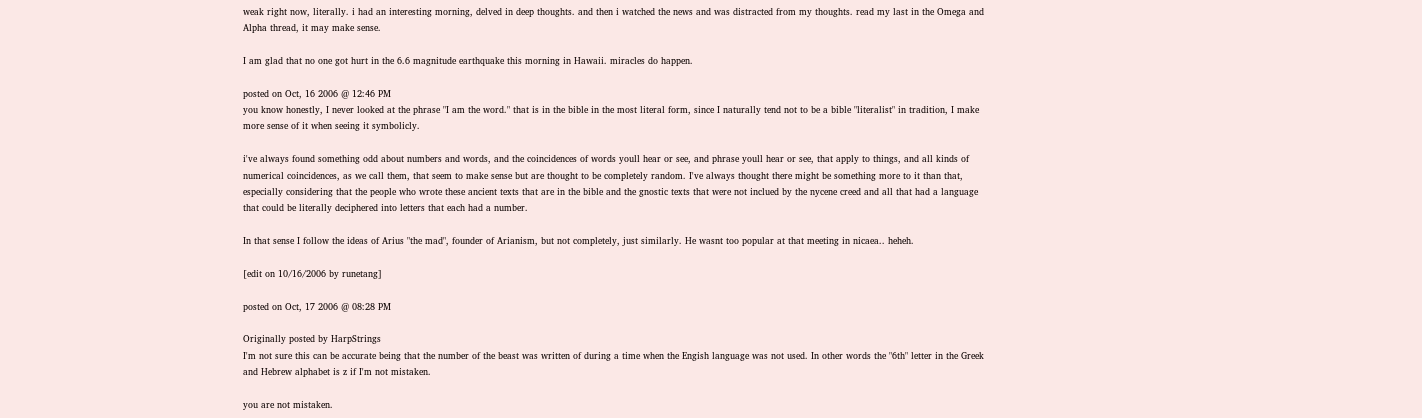weak right now, literally. i had an interesting morning, delved in deep thoughts. and then i watched the news and was distracted from my thoughts. read my last in the Omega and Alpha thread, it may make sense.

I am glad that no one got hurt in the 6.6 magnitude earthquake this morning in Hawaii. miracles do happen.

posted on Oct, 16 2006 @ 12:46 PM
you know honestly, I never looked at the phrase "I am the word." that is in the bible in the most literal form, since I naturally tend not to be a bible "literalist" in tradition, I make more sense of it when seeing it symbolicly.

i've always found something odd about numbers and words, and the coincidences of words youll hear or see, and phrase youll hear or see, that apply to things, and all kinds of numerical coincidences, as we call them, that seem to make sense but are thought to be completely random. I've always thought there might be something more to it than that, especially considering that the people who wrote these ancient texts that are in the bible and the gnostic texts that were not inclued by the nycene creed and all that had a language that could be literally deciphered into letters that each had a number.

In that sense I follow the ideas of Arius "the mad", founder of Arianism, but not completely, just similarly. He wasnt too popular at that meeting in nicaea.. heheh.

[edit on 10/16/2006 by runetang]

posted on Oct, 17 2006 @ 08:28 PM

Originally posted by HarpStrings
I'm not sure this can be accurate being that the number of the beast was written of during a time when the Engish language was not used. In other words the "6th" letter in the Greek and Hebrew alphabet is z if I'm not mistaken.

you are not mistaken.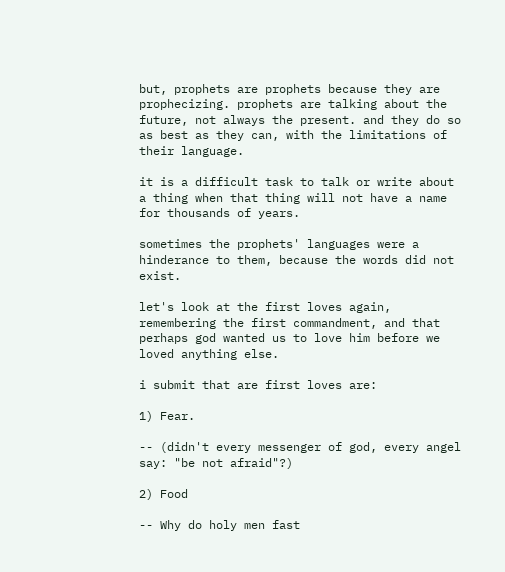but, prophets are prophets because they are prophecizing. prophets are talking about the future, not always the present. and they do so as best as they can, with the limitations of their language.

it is a difficult task to talk or write about a thing when that thing will not have a name for thousands of years.

sometimes the prophets' languages were a hinderance to them, because the words did not exist.

let's look at the first loves again, remembering the first commandment, and that perhaps god wanted us to love him before we loved anything else.

i submit that are first loves are:

1) Fear.

-- (didn't every messenger of god, every angel say: "be not afraid"?)

2) Food

-- Why do holy men fast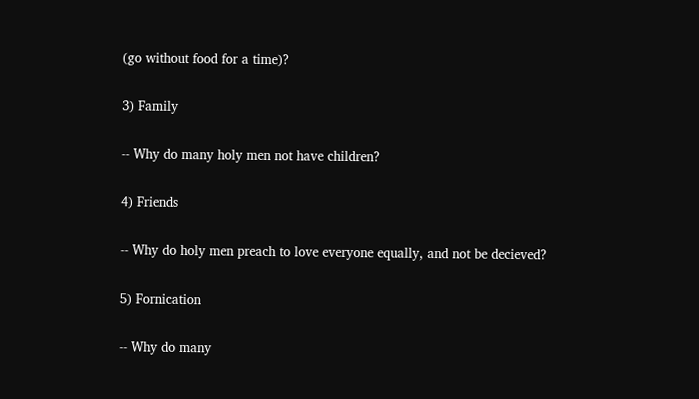(go without food for a time)?

3) Family

-- Why do many holy men not have children?

4) Friends

-- Why do holy men preach to love everyone equally, and not be decieved?

5) Fornication

-- Why do many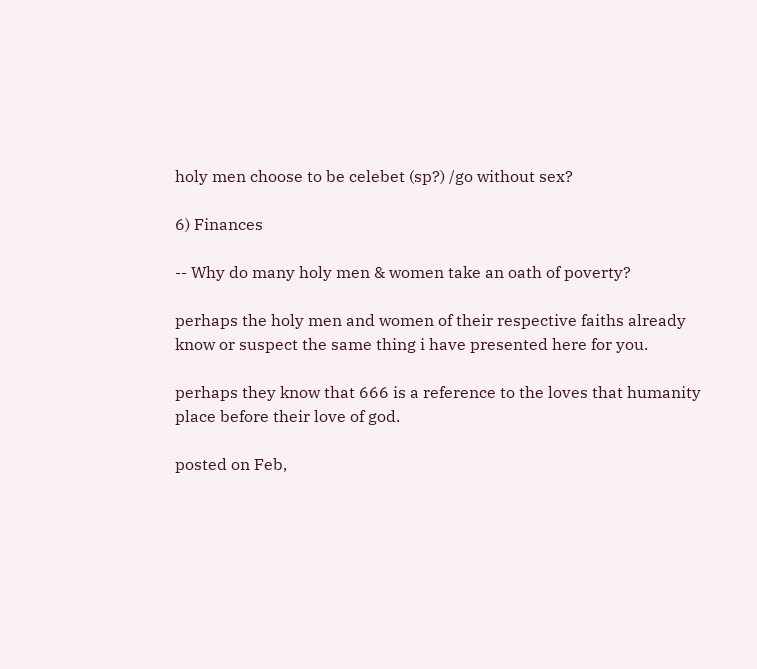holy men choose to be celebet (sp?) /go without sex?

6) Finances

-- Why do many holy men & women take an oath of poverty?

perhaps the holy men and women of their respective faiths already know or suspect the same thing i have presented here for you.

perhaps they know that 666 is a reference to the loves that humanity place before their love of god.

posted on Feb,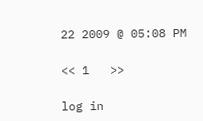22 2009 @ 05:08 PM

<< 1   >>

log in